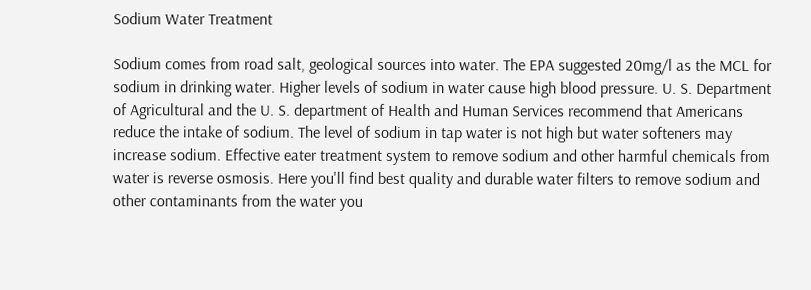Sodium Water Treatment

Sodium comes from road salt, geological sources into water. The EPA suggested 20mg/l as the MCL for sodium in drinking water. Higher levels of sodium in water cause high blood pressure. U. S. Department of Agricultural and the U. S. department of Health and Human Services recommend that Americans reduce the intake of sodium. The level of sodium in tap water is not high but water softeners may increase sodium. Effective eater treatment system to remove sodium and other harmful chemicals from water is reverse osmosis. Here you'll find best quality and durable water filters to remove sodium and other contaminants from the water you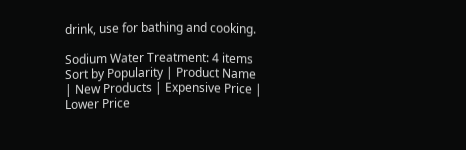drink, use for bathing and cooking.

Sodium Water Treatment: 4 items
Sort by Popularity | Product Name | New Products | Expensive Price | Lower Price